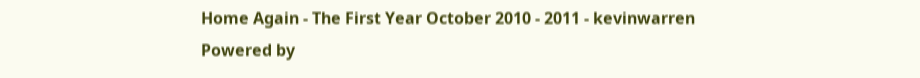Home Again - The First Year October 2010 - 2011 - kevinwarren
Powered by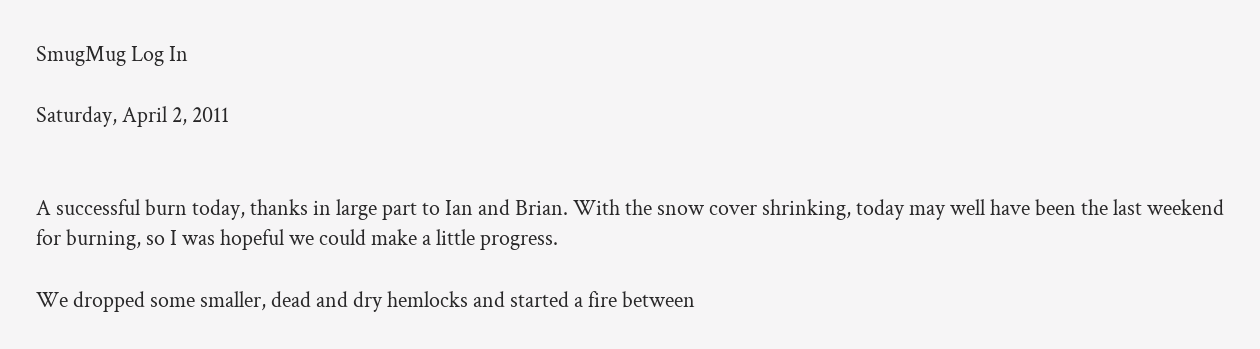SmugMug Log In

Saturday, April 2, 2011


A successful burn today, thanks in large part to Ian and Brian. With the snow cover shrinking, today may well have been the last weekend for burning, so I was hopeful we could make a little progress.

We dropped some smaller, dead and dry hemlocks and started a fire between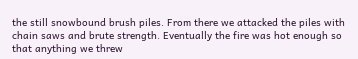the still snowbound brush piles. From there we attacked the piles with chain saws and brute strength. Eventually the fire was hot enough so that anything we threw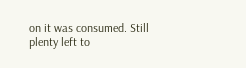on it was consumed. Still plenty left to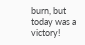burn, but today was a victory!